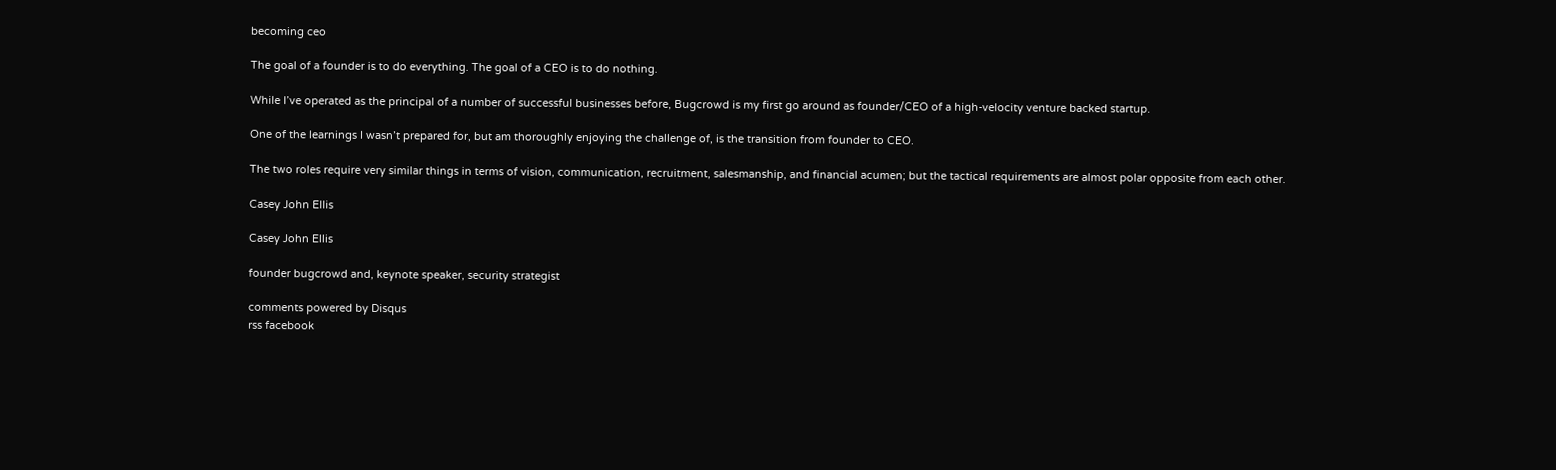becoming ceo

The goal of a founder is to do everything. The goal of a CEO is to do nothing.

While I’ve operated as the principal of a number of successful businesses before, Bugcrowd is my first go around as founder/CEO of a high-velocity venture backed startup.

One of the learnings I wasn’t prepared for, but am thoroughly enjoying the challenge of, is the transition from founder to CEO.

The two roles require very similar things in terms of vision, communication, recruitment, salesmanship, and financial acumen; but the tactical requirements are almost polar opposite from each other.

Casey John Ellis

Casey John Ellis

founder bugcrowd and, keynote speaker, security strategist

comments powered by Disqus
rss facebook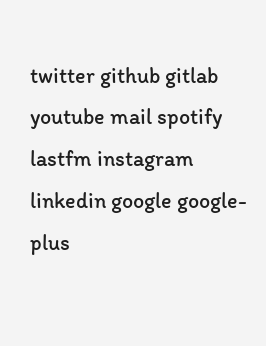twitter github gitlab youtube mail spotify lastfm instagram linkedin google google-plus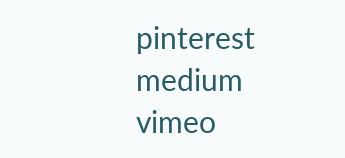pinterest medium vimeo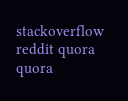stackoverflow reddit quora quora